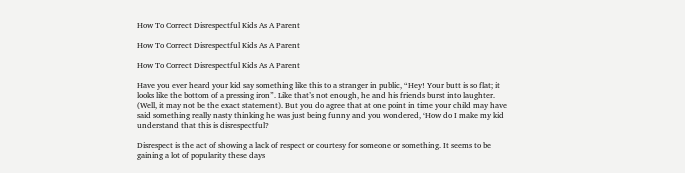How To Correct Disrespectful Kids As A Parent

How To Correct Disrespectful Kids As A Parent

How To Correct Disrespectful Kids As A Parent

Have you ever heard your kid say something like this to a stranger in public, “Hey! Your butt is so flat; it looks like the bottom of a pressing iron”. Like that’s not enough, he and his friends burst into laughter. (Well, it may not be the exact statement). But you do agree that at one point in time your child may have said something really nasty thinking he was just being funny and you wondered, ‘How do I make my kid understand that this is disrespectful?

Disrespect is the act of showing a lack of respect or courtesy for someone or something. It seems to be gaining a lot of popularity these days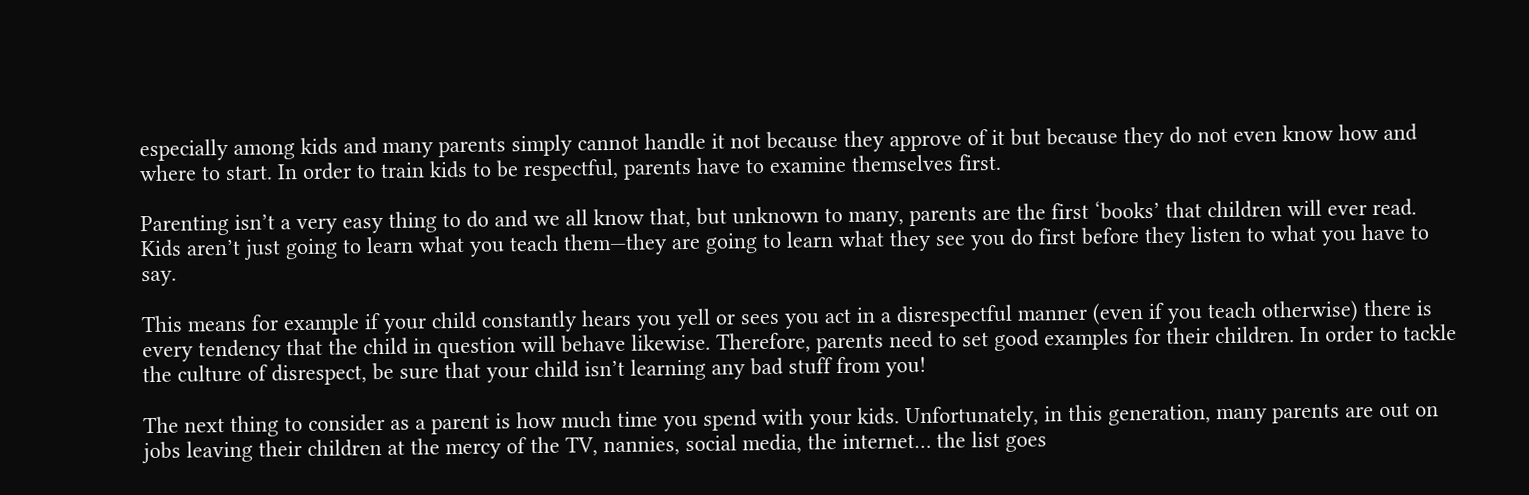especially among kids and many parents simply cannot handle it not because they approve of it but because they do not even know how and where to start. In order to train kids to be respectful, parents have to examine themselves first.

Parenting isn’t a very easy thing to do and we all know that, but unknown to many, parents are the first ‘books’ that children will ever read. Kids aren’t just going to learn what you teach them—they are going to learn what they see you do first before they listen to what you have to say.

This means for example if your child constantly hears you yell or sees you act in a disrespectful manner (even if you teach otherwise) there is every tendency that the child in question will behave likewise. Therefore, parents need to set good examples for their children. In order to tackle the culture of disrespect, be sure that your child isn’t learning any bad stuff from you!

The next thing to consider as a parent is how much time you spend with your kids. Unfortunately, in this generation, many parents are out on jobs leaving their children at the mercy of the TV, nannies, social media, the internet… the list goes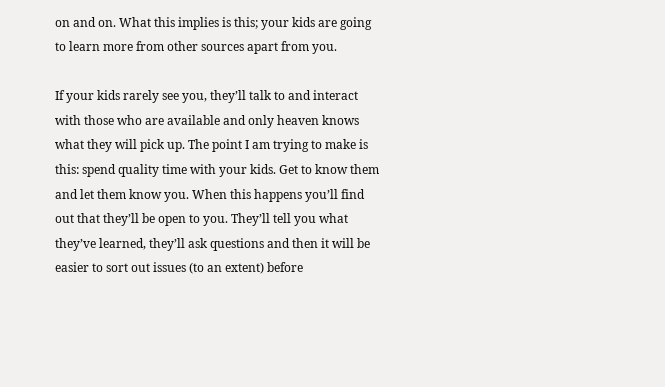on and on. What this implies is this; your kids are going to learn more from other sources apart from you.

If your kids rarely see you, they’ll talk to and interact with those who are available and only heaven knows what they will pick up. The point I am trying to make is this: spend quality time with your kids. Get to know them and let them know you. When this happens you’ll find out that they’ll be open to you. They’ll tell you what they’ve learned, they’ll ask questions and then it will be easier to sort out issues (to an extent) before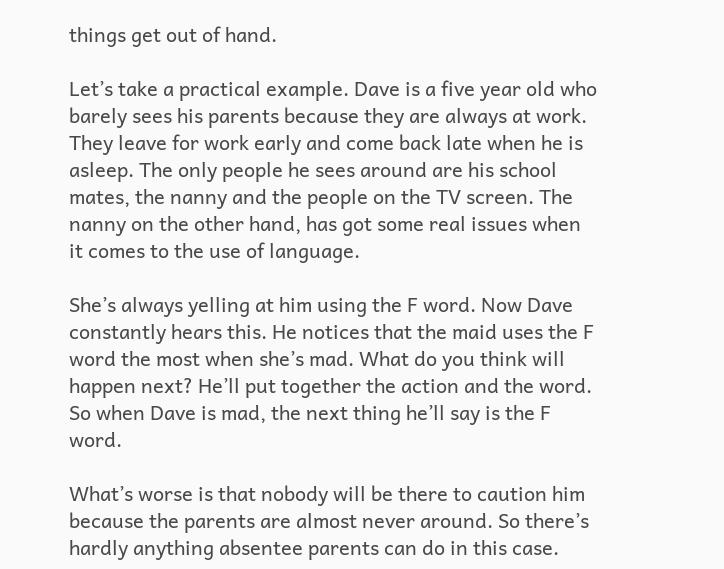things get out of hand.

Let’s take a practical example. Dave is a five year old who barely sees his parents because they are always at work. They leave for work early and come back late when he is asleep. The only people he sees around are his school mates, the nanny and the people on the TV screen. The nanny on the other hand, has got some real issues when it comes to the use of language.

She’s always yelling at him using the F word. Now Dave constantly hears this. He notices that the maid uses the F word the most when she’s mad. What do you think will happen next? He’ll put together the action and the word. So when Dave is mad, the next thing he’ll say is the F word.

What’s worse is that nobody will be there to caution him because the parents are almost never around. So there’s hardly anything absentee parents can do in this case.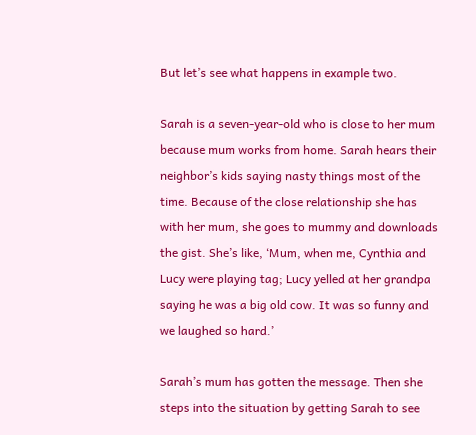But let’s see what happens in example two.

Sarah is a seven-year-old who is close to her mum because mum works from home. Sarah hears their neighbor’s kids saying nasty things most of the time. Because of the close relationship she has with her mum, she goes to mummy and downloads the gist. She’s like, ‘Mum, when me, Cynthia and Lucy were playing tag; Lucy yelled at her grandpa saying he was a big old cow. It was so funny and we laughed so hard.’

Sarah’s mum has gotten the message. Then she steps into the situation by getting Sarah to see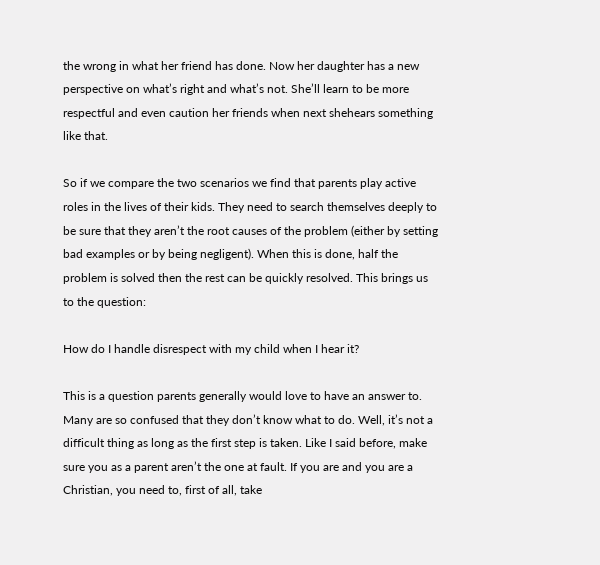the wrong in what her friend has done. Now her daughter has a new perspective on what’s right and what’s not. She’ll learn to be more respectful and even caution her friends when next shehears something like that.

So if we compare the two scenarios we find that parents play active roles in the lives of their kids. They need to search themselves deeply to be sure that they aren’t the root causes of the problem (either by setting bad examples or by being negligent). When this is done, half the problem is solved then the rest can be quickly resolved. This brings us to the question:

How do I handle disrespect with my child when I hear it?

This is a question parents generally would love to have an answer to. Many are so confused that they don’t know what to do. Well, it’s not a difficult thing as long as the first step is taken. Like I said before, make sure you as a parent aren’t the one at fault. If you are and you are a Christian, you need to, first of all, take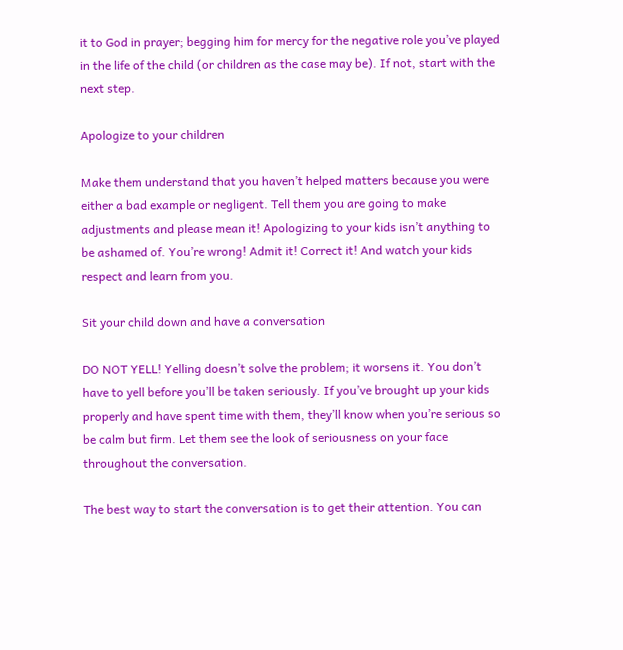it to God in prayer; begging him for mercy for the negative role you’ve played in the life of the child (or children as the case may be). If not, start with the next step.

Apologize to your children

Make them understand that you haven’t helped matters because you were either a bad example or negligent. Tell them you are going to make adjustments and please mean it! Apologizing to your kids isn’t anything to be ashamed of. You’re wrong! Admit it! Correct it! And watch your kids respect and learn from you.

Sit your child down and have a conversation

DO NOT YELL! Yelling doesn’t solve the problem; it worsens it. You don’t have to yell before you’ll be taken seriously. If you’ve brought up your kids properly and have spent time with them, they’ll know when you’re serious so be calm but firm. Let them see the look of seriousness on your face throughout the conversation.

The best way to start the conversation is to get their attention. You can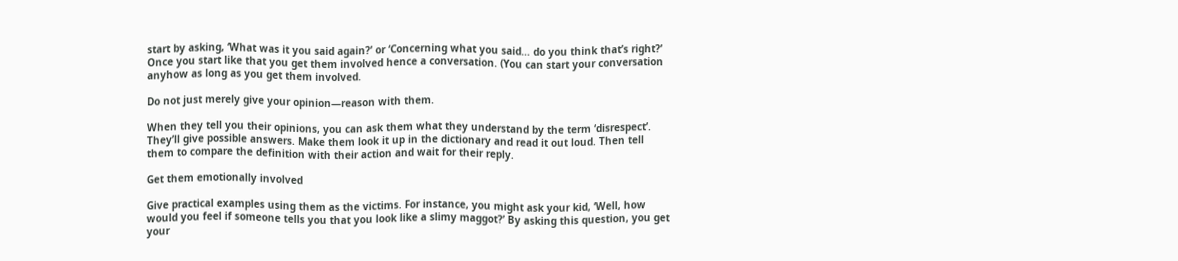start by asking, ‘What was it you said again?’ or ‘Concerning what you said… do you think that’s right?’ Once you start like that you get them involved hence a conversation. (You can start your conversation anyhow as long as you get them involved.

Do not just merely give your opinion—reason with them.

When they tell you their opinions, you can ask them what they understand by the term ‘disrespect’. They’ll give possible answers. Make them look it up in the dictionary and read it out loud. Then tell them to compare the definition with their action and wait for their reply.

Get them emotionally involved

Give practical examples using them as the victims. For instance, you might ask your kid, ‘Well, how would you feel if someone tells you that you look like a slimy maggot?’ By asking this question, you get your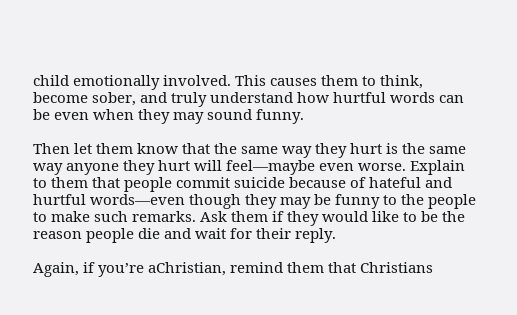child emotionally involved. This causes them to think, become sober, and truly understand how hurtful words can be even when they may sound funny.

Then let them know that the same way they hurt is the same way anyone they hurt will feel—maybe even worse. Explain to them that people commit suicide because of hateful and hurtful words—even though they may be funny to the people to make such remarks. Ask them if they would like to be the reason people die and wait for their reply.

Again, if you’re aChristian, remind them that Christians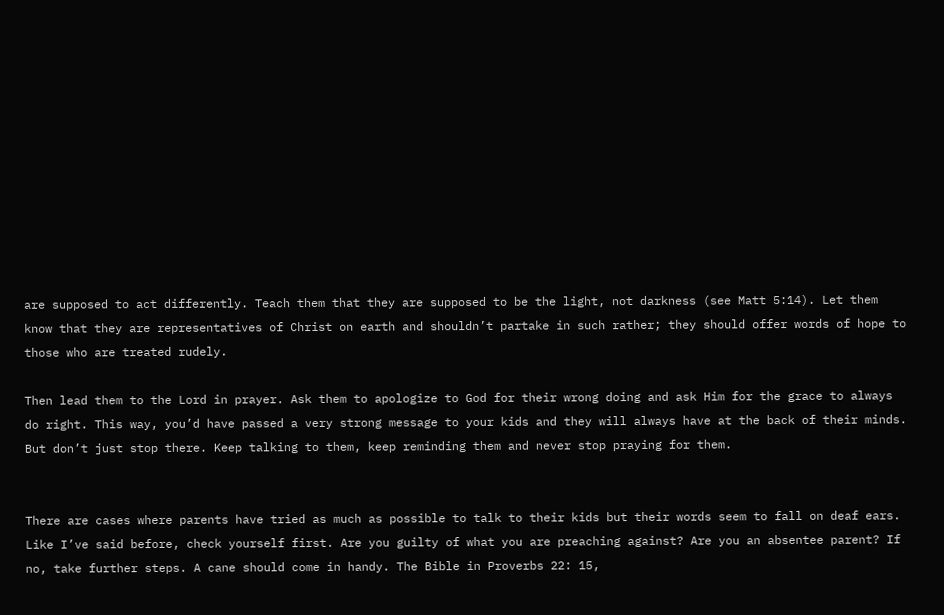are supposed to act differently. Teach them that they are supposed to be the light, not darkness (see Matt 5:14). Let them know that they are representatives of Christ on earth and shouldn’t partake in such rather; they should offer words of hope to those who are treated rudely.

Then lead them to the Lord in prayer. Ask them to apologize to God for their wrong doing and ask Him for the grace to always do right. This way, you’d have passed a very strong message to your kids and they will always have at the back of their minds. But don’t just stop there. Keep talking to them, keep reminding them and never stop praying for them.


There are cases where parents have tried as much as possible to talk to their kids but their words seem to fall on deaf ears. Like I’ve said before, check yourself first. Are you guilty of what you are preaching against? Are you an absentee parent? If no, take further steps. A cane should come in handy. The Bible in Proverbs 22: 15,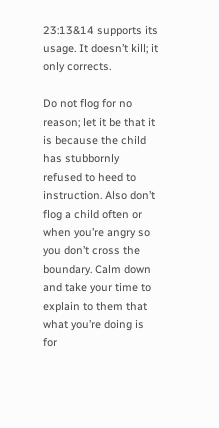23:13&14 supports its usage. It doesn’t kill; it only corrects.

Do not flog for no reason; let it be that it is because the child has stubbornly refused to heed to instruction. Also don’t flog a child often or when you’re angry so you don’t cross the boundary. Calm down and take your time to explain to them that what you’re doing is for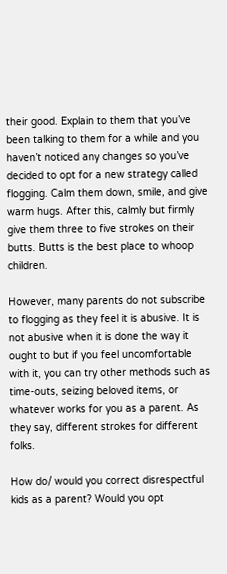their good. Explain to them that you’ve been talking to them for a while and you haven’t noticed any changes so you’ve decided to opt for a new strategy called flogging. Calm them down, smile, and give warm hugs. After this, calmly but firmly give them three to five strokes on their butts. Butts is the best place to whoop children.

However, many parents do not subscribe to flogging as they feel it is abusive. It is not abusive when it is done the way it ought to but if you feel uncomfortable with it, you can try other methods such as time-outs, seizing beloved items, or whatever works for you as a parent. As they say, different strokes for different folks.

How do/ would you correct disrespectful kids as a parent? Would you opt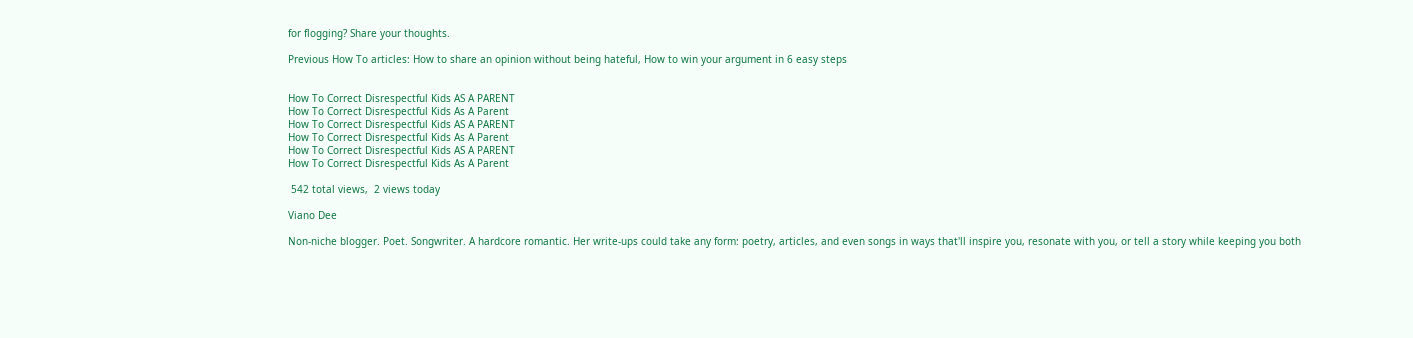for flogging? Share your thoughts.

Previous How To articles: How to share an opinion without being hateful, How to win your argument in 6 easy steps


How To Correct Disrespectful Kids AS A PARENT
How To Correct Disrespectful Kids As A Parent
How To Correct Disrespectful Kids AS A PARENT
How To Correct Disrespectful Kids As A Parent
How To Correct Disrespectful Kids AS A PARENT
How To Correct Disrespectful Kids As A Parent

 542 total views,  2 views today

Viano Dee

Non-niche blogger. Poet. Songwriter. A hardcore romantic. Her write-ups could take any form: poetry, articles, and even songs in ways that'll inspire you, resonate with you, or tell a story while keeping you both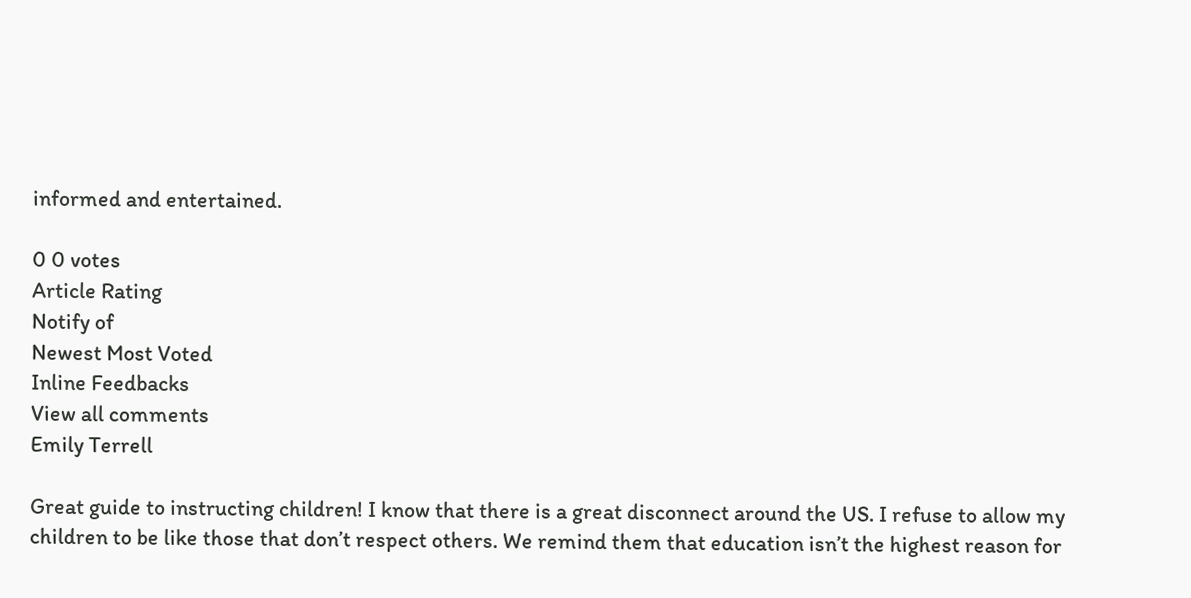informed and entertained.

0 0 votes
Article Rating
Notify of
Newest Most Voted
Inline Feedbacks
View all comments
Emily Terrell

Great guide to instructing children! I know that there is a great disconnect around the US. I refuse to allow my children to be like those that don’t respect others. We remind them that education isn’t the highest reason for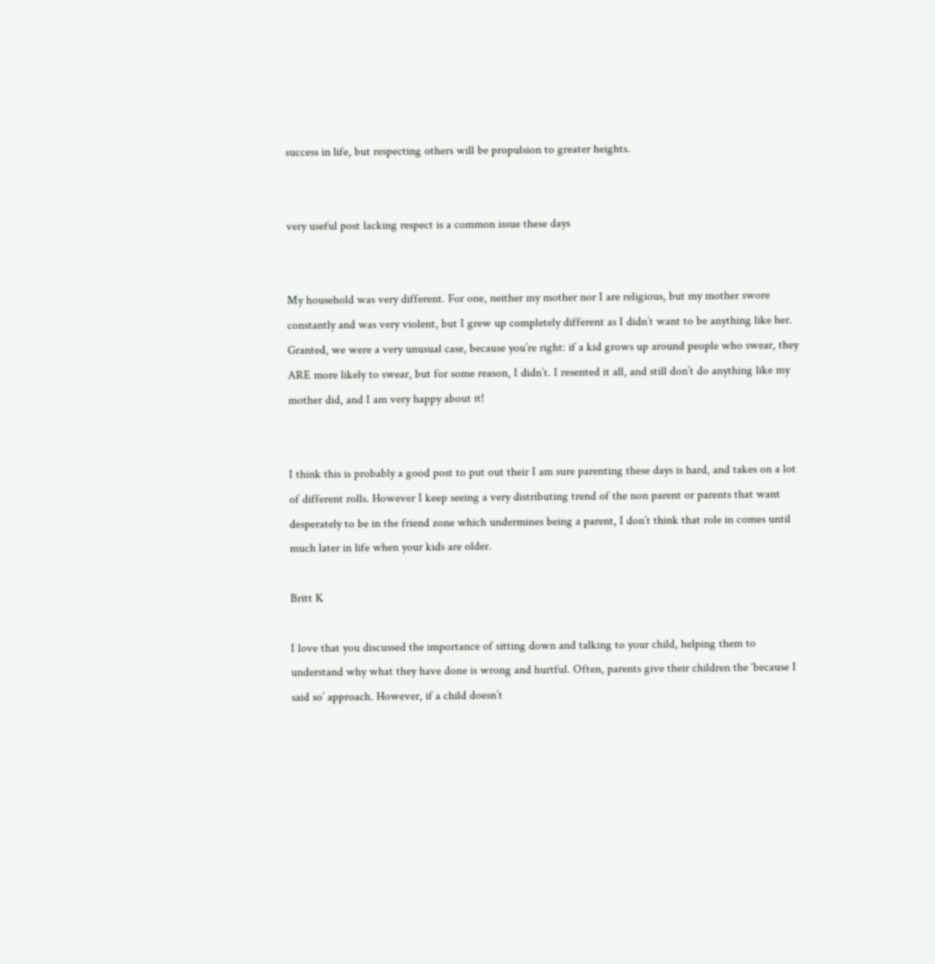success in life, but respecting others will be propulsion to greater heights.


very useful post lacking respect is a common issue these days


My household was very different. For one, neither my mother nor I are religious, but my mother swore constantly and was very violent, but I grew up completely different as I didn’t want to be anything like her. Granted, we were a very unusual case, because you’re right: if a kid grows up around people who swear, they ARE more likely to swear, but for some reason, I didn’t. I resented it all, and still don’t do anything like my mother did, and I am very happy about it!


I think this is probably a good post to put out their I am sure parenting these days is hard, and takes on a lot of different rolls. However I keep seeing a very distributing trend of the non parent or parents that want desperately to be in the friend zone which undermines being a parent, I don’t think that role in comes until much later in life when your kids are older.

Britt K

I love that you discussed the importance of sitting down and talking to your child, helping them to understand why what they have done is wrong and hurtful. Often, parents give their children the ‘because I said so’ approach. However, if a child doesn’t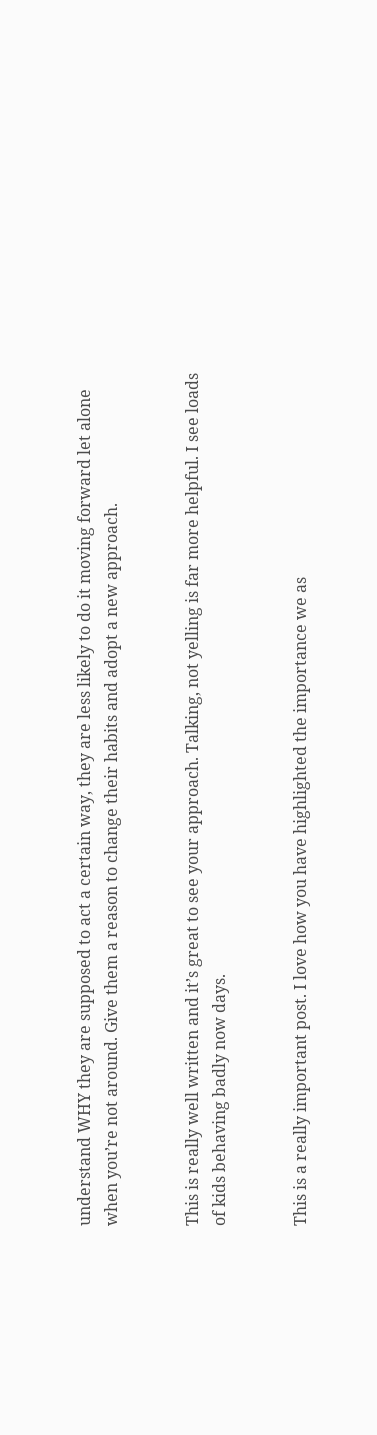understand WHY they are supposed to act a certain way, they are less likely to do it moving forward let alone when you’re not around. Give them a reason to change their habits and adopt a new approach.


This is really well written and it’s great to see your approach. Talking, not yelling is far more helpful. I see loads of kids behaving badly now days.


This is a really important post. I love how you have highlighted the importance we as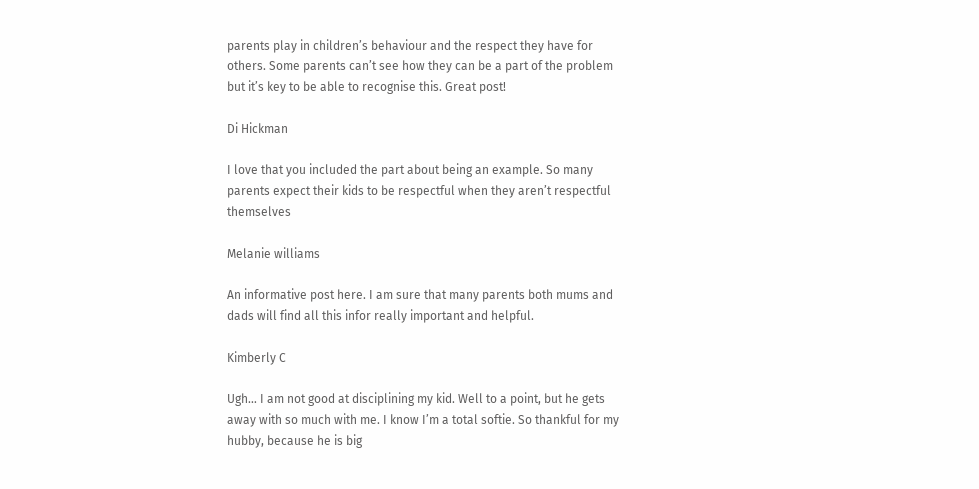parents play in children’s behaviour and the respect they have for others. Some parents can’t see how they can be a part of the problem but it’s key to be able to recognise this. Great post!

Di Hickman

I love that you included the part about being an example. So many parents expect their kids to be respectful when they aren’t respectful themselves

Melanie williams

An informative post here. I am sure that many parents both mums and dads will find all this infor really important and helpful.

Kimberly C

Ugh… I am not good at disciplining my kid. Well to a point, but he gets away with so much with me. I know I’m a total softie. So thankful for my hubby, because he is big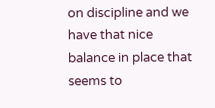on discipline and we have that nice balance in place that seems to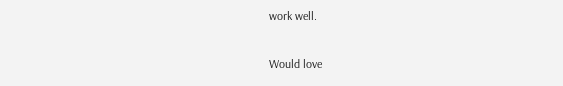work well.

Would love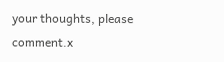your thoughts, please comment.x